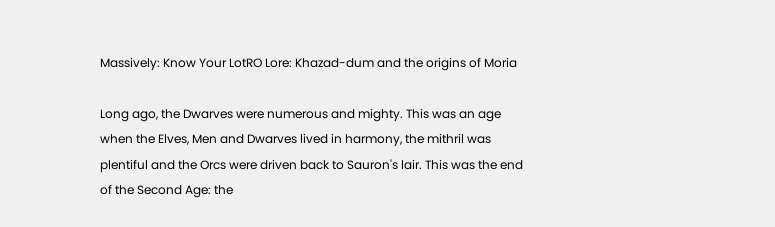Massively: Know Your LotRO Lore: Khazad-dum and the origins of Moria

Long ago, the Dwarves were numerous and mighty. This was an age when the Elves, Men and Dwarves lived in harmony, the mithril was plentiful and the Orcs were driven back to Sauron's lair. This was the end of the Second Age: the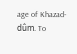age of Khazad-dûm. To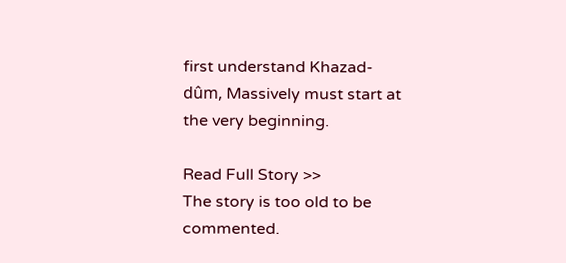first understand Khazad-dûm, Massively must start at the very beginning.

Read Full Story >>
The story is too old to be commented.